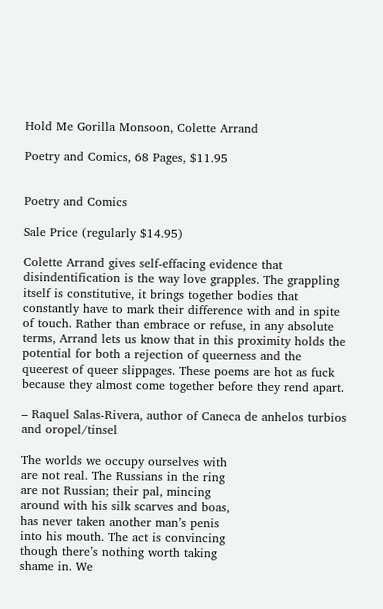Hold Me Gorilla Monsoon, Colette Arrand

Poetry and Comics, 68 Pages, $11.95


Poetry and Comics

Sale Price (regularly $14.95)

Colette Arrand gives self-effacing evidence that disindentification is the way love grapples. The grappling itself is constitutive, it brings together bodies that constantly have to mark their difference with and in spite of touch. Rather than embrace or refuse, in any absolute terms, Arrand lets us know that in this proximity holds the potential for both a rejection of queerness and the queerest of queer slippages. These poems are hot as fuck because they almost come together before they rend apart.

– Raquel Salas-Rivera, author of Caneca de anhelos turbios and oropel/tinsel

The worlds we occupy ourselves with
are not real. The Russians in the ring
are not Russian; their pal, mincing
around with his silk scarves and boas,
has never taken another man’s penis
into his mouth. The act is convincing
though there’s nothing worth taking
shame in. We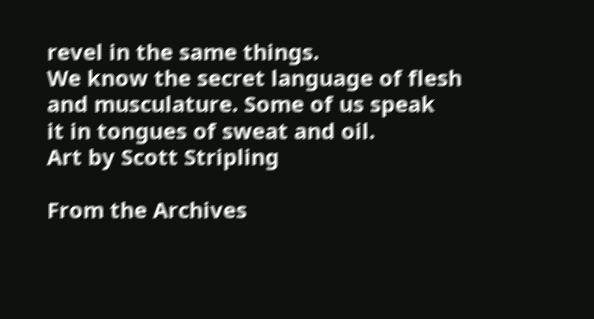revel in the same things.
We know the secret language of flesh
and musculature. Some of us speak
it in tongues of sweat and oil.
Art by Scott Stripling

From the Archives